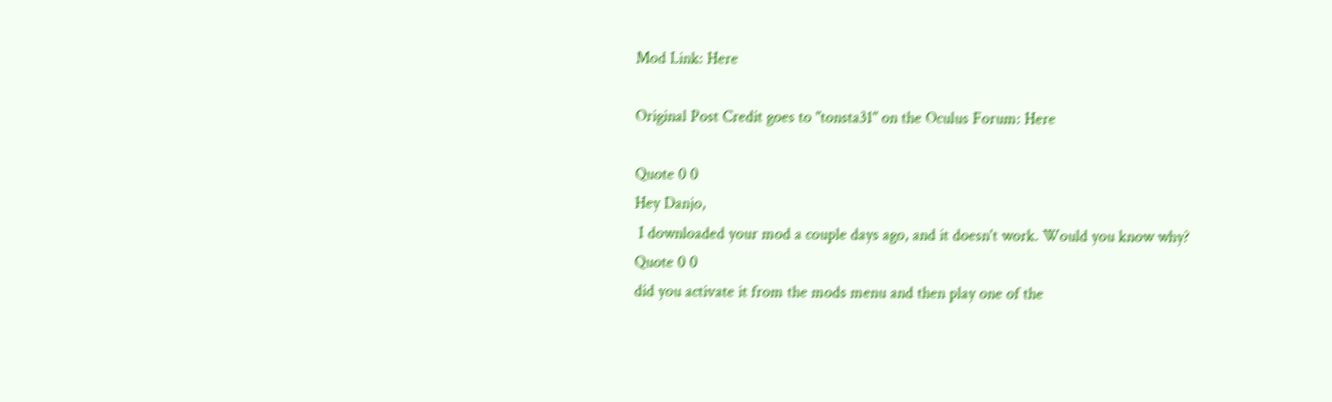Mod Link: Here

Original Post Credit goes to "tonsta31" on the Oculus Forum: Here

Quote 0 0
Hey Danjo,
 I downloaded your mod a couple days ago, and it doesn't work. Would you know why?
Quote 0 0
did you activate it from the mods menu and then play one of the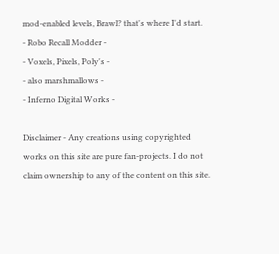mod-enabled levels, Brawl? that's where I'd start.
- Robo Recall Modder -
- Voxels, Pixels, Poly's -
- also marshmallows -
- Inferno Digital Works -

Disclaimer - Any creations using copyrighted works on this site are pure fan-projects. I do not claim ownership to any of the content on this site.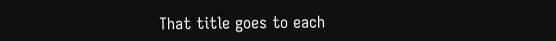That title goes to each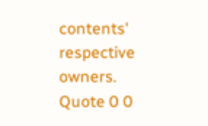contents' respective owners.
Quote 0 0